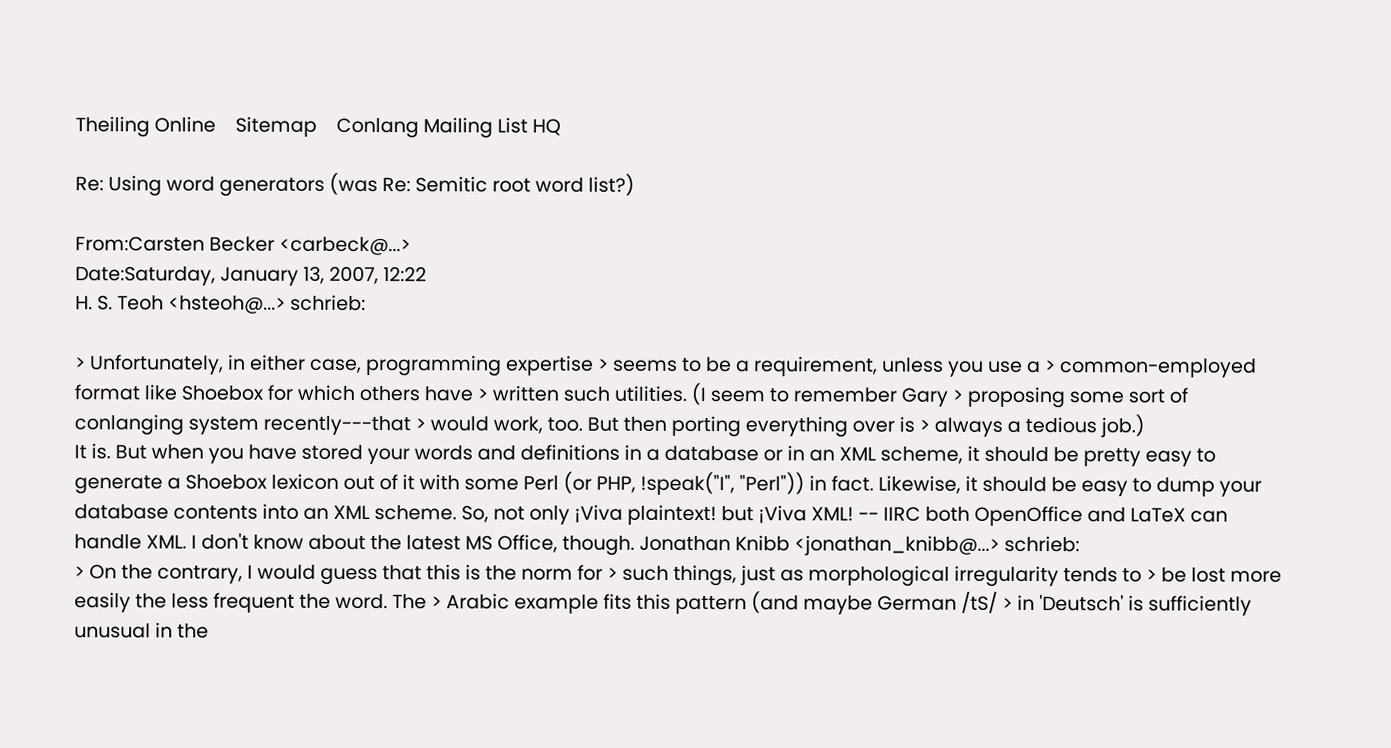Theiling Online    Sitemap    Conlang Mailing List HQ

Re: Using word generators (was Re: Semitic root word list?)

From:Carsten Becker <carbeck@...>
Date:Saturday, January 13, 2007, 12:22
H. S. Teoh <hsteoh@...> schrieb:

> Unfortunately, in either case, programming expertise > seems to be a requirement, unless you use a > common-employed format like Shoebox for which others have > written such utilities. (I seem to remember Gary > proposing some sort of conlanging system recently---that > would work, too. But then porting everything over is > always a tedious job.)
It is. But when you have stored your words and definitions in a database or in an XML scheme, it should be pretty easy to generate a Shoebox lexicon out of it with some Perl (or PHP, !speak("I", "Perl")) in fact. Likewise, it should be easy to dump your database contents into an XML scheme. So, not only ¡Viva plaintext! but ¡Viva XML! -- IIRC both OpenOffice and LaTeX can handle XML. I don't know about the latest MS Office, though. Jonathan Knibb <jonathan_knibb@...> schrieb:
> On the contrary, I would guess that this is the norm for > such things, just as morphological irregularity tends to > be lost more easily the less frequent the word. The > Arabic example fits this pattern (and maybe German /tS/ > in 'Deutsch' is sufficiently unusual in the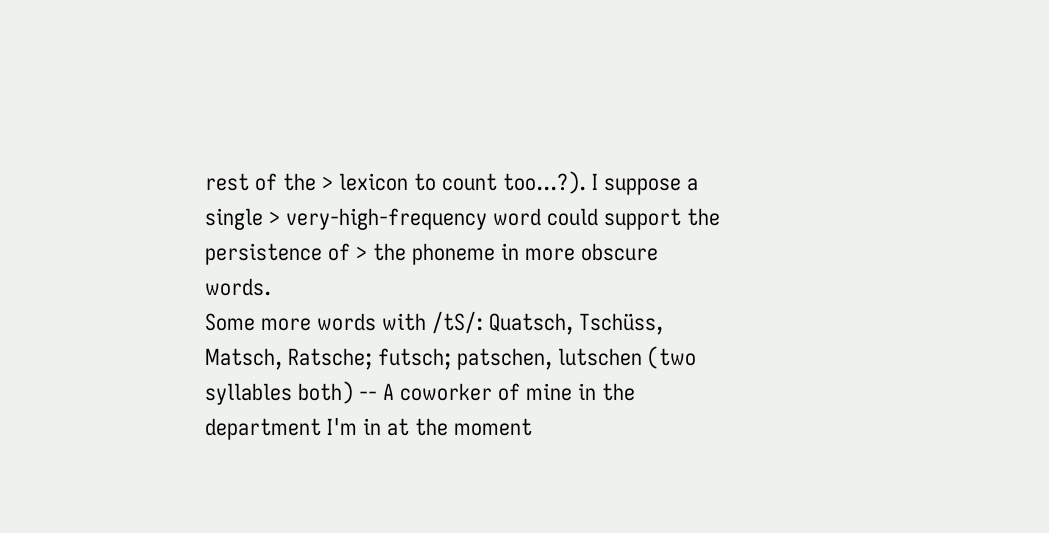rest of the > lexicon to count too...?). I suppose a single > very-high-frequency word could support the persistence of > the phoneme in more obscure words.
Some more words with /tS/: Quatsch, Tschüss, Matsch, Ratsche; futsch; patschen, lutschen (two syllables both) -- A coworker of mine in the department I'm in at the moment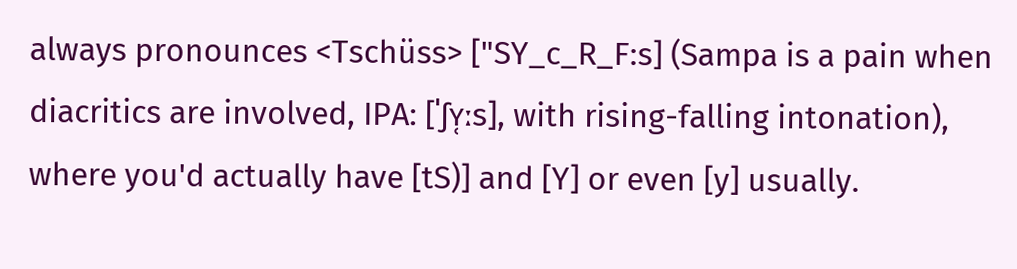always pronounces <Tschüss> ["SY_c_R_F:s] (Sampa is a pain when diacritics are involved, IPA: [ˈʃʏ̜ːs], with rising-falling intonation), where you'd actually have [tS)] and [Y] or even [y] usually.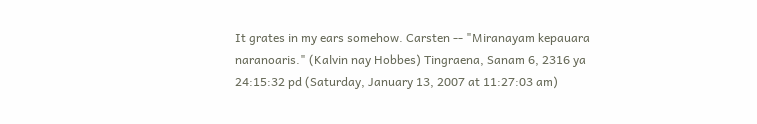It grates in my ears somehow. Carsten -- "Miranayam kepauara naranoaris." (Kalvin nay Hobbes) Tingraena, Sanam 6, 2316 ya 24:15:32 pd (Saturday, January 13, 2007 at 11:27:03 am)